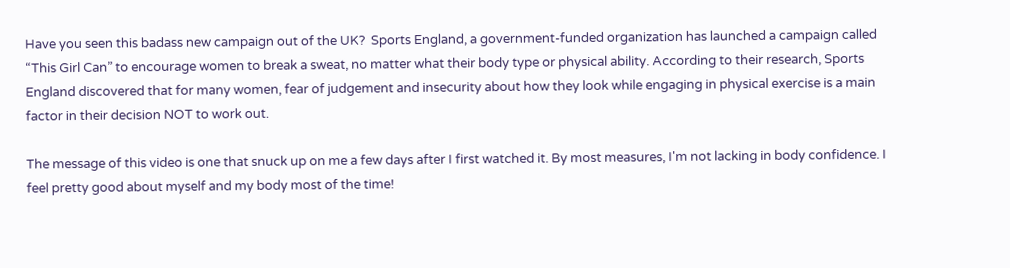Have you seen this badass new campaign out of the UK?  Sports England, a government-funded organization has launched a campaign called “This Girl Can” to encourage women to break a sweat, no matter what their body type or physical ability. According to their research, Sports England discovered that for many women, fear of judgement and insecurity about how they look while engaging in physical exercise is a main factor in their decision NOT to work out.

The message of this video is one that snuck up on me a few days after I first watched it. By most measures, I'm not lacking in body confidence. I feel pretty good about myself and my body most of the time!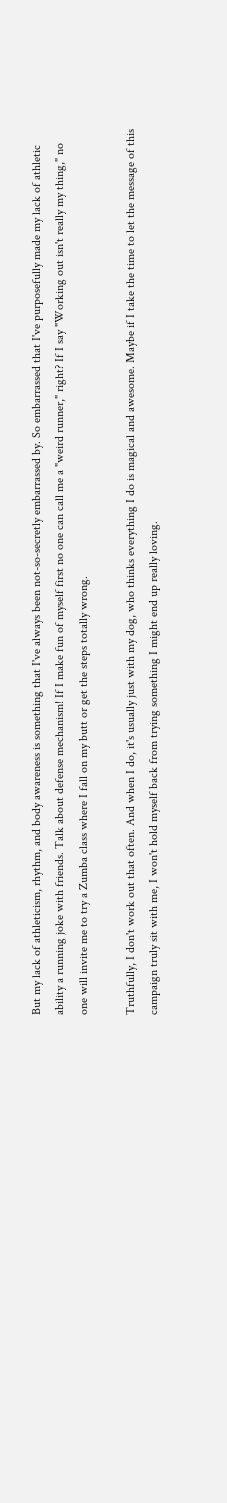But my lack of athleticism, rhythm, and body awareness is something that I've always been not-so-secretly embarrassed by. So embarrassed that I've purposefully made my lack of athletic ability a running joke with friends. Talk about defense mechanism! If I make fun of myself first no one can call me a "weird runner," right? If I say "Working out isn't really my thing," no one will invite me to try a Zumba class where I fall on my butt or get the steps totally wrong.

Truthfully, I don't work out that often. And when I do, it's usually just with my dog, who thinks everything I do is magical and awesome. Maybe if I take the time to let the message of this campaign truly sit with me, I won't hold myself back from trying something I might end up really loving.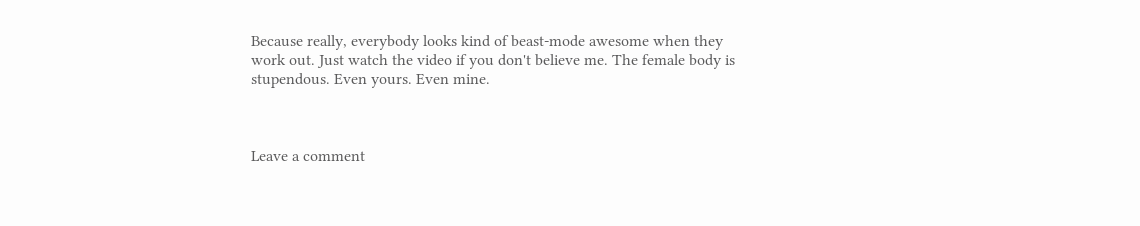Because really, everybody looks kind of beast-mode awesome when they work out. Just watch the video if you don't believe me. The female body is stupendous. Even yours. Even mine.



Leave a comment